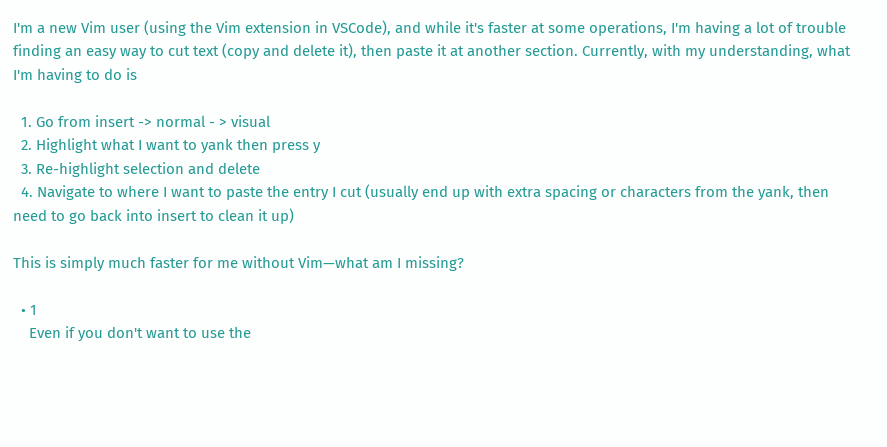I'm a new Vim user (using the Vim extension in VSCode), and while it's faster at some operations, I'm having a lot of trouble finding an easy way to cut text (copy and delete it), then paste it at another section. Currently, with my understanding, what I'm having to do is

  1. Go from insert -> normal - > visual
  2. Highlight what I want to yank then press y
  3. Re-highlight selection and delete
  4. Navigate to where I want to paste the entry I cut (usually end up with extra spacing or characters from the yank, then need to go back into insert to clean it up)

This is simply much faster for me without Vim—what am I missing?

  • 1
    Even if you don't want to use the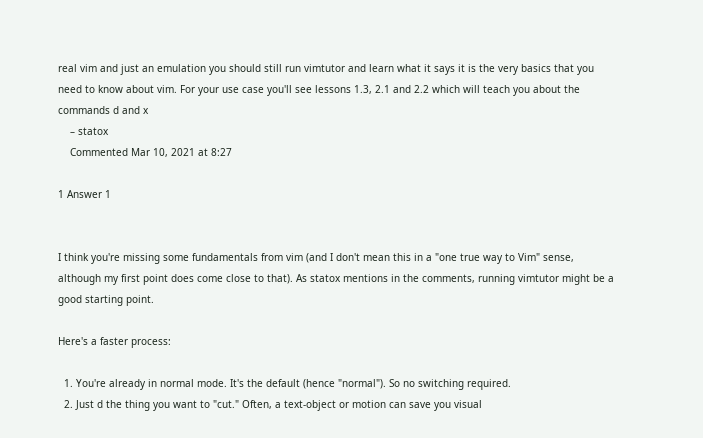real vim and just an emulation you should still run vimtutor and learn what it says it is the very basics that you need to know about vim. For your use case you'll see lessons 1.3, 2.1 and 2.2 which will teach you about the commands d and x
    – statox
    Commented Mar 10, 2021 at 8:27

1 Answer 1


I think you're missing some fundamentals from vim (and I don't mean this in a "one true way to Vim" sense, although my first point does come close to that). As statox mentions in the comments, running vimtutor might be a good starting point.

Here's a faster process:

  1. You're already in normal mode. It's the default (hence "normal"). So no switching required.
  2. Just d the thing you want to "cut." Often, a text-object or motion can save you visual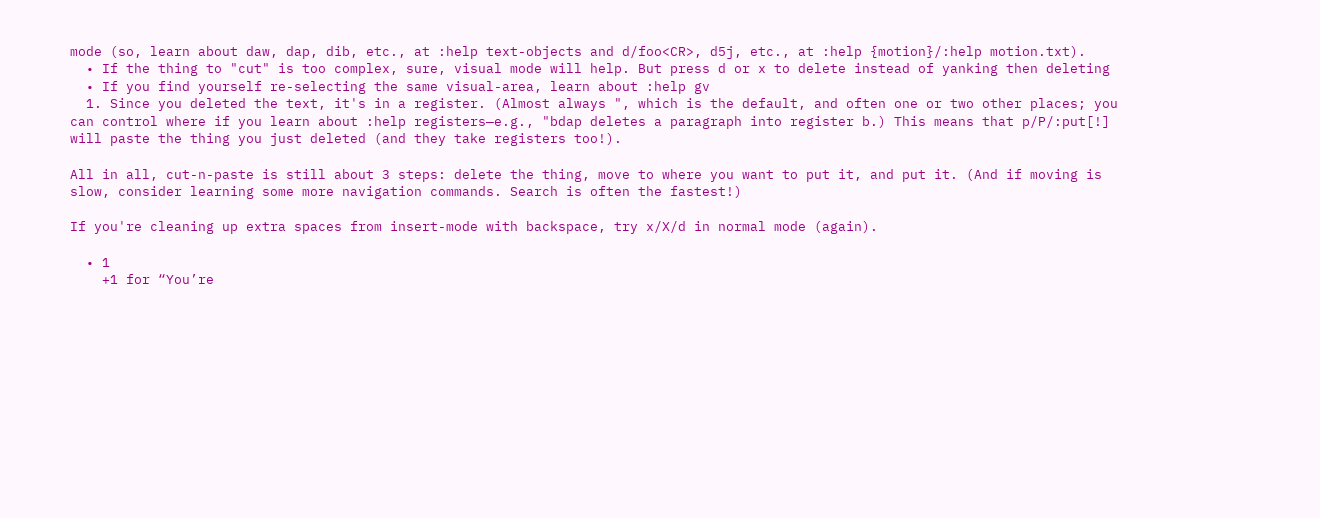mode (so, learn about daw, dap, dib, etc., at :help text-objects and d/foo<CR>, d5j, etc., at :help {motion}/:help motion.txt).
  • If the thing to "cut" is too complex, sure, visual mode will help. But press d or x to delete instead of yanking then deleting
  • If you find yourself re-selecting the same visual-area, learn about :help gv
  1. Since you deleted the text, it's in a register. (Almost always ", which is the default, and often one or two other places; you can control where if you learn about :help registers—e.g., "bdap deletes a paragraph into register b.) This means that p/P/:put[!] will paste the thing you just deleted (and they take registers too!).

All in all, cut-n-paste is still about 3 steps: delete the thing, move to where you want to put it, and put it. (And if moving is slow, consider learning some more navigation commands. Search is often the fastest!)

If you're cleaning up extra spaces from insert-mode with backspace, try x/X/d in normal mode (again).

  • 1
    +1 for “You’re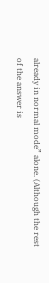already in normal mode” alone. (Although the rest of the answer is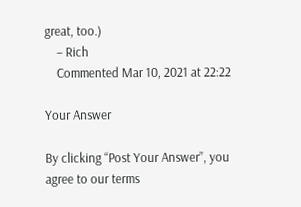great, too.)
    – Rich
    Commented Mar 10, 2021 at 22:22

Your Answer

By clicking “Post Your Answer”, you agree to our terms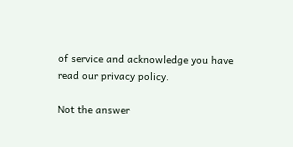of service and acknowledge you have read our privacy policy.

Not the answer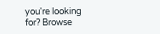you're looking for? Browse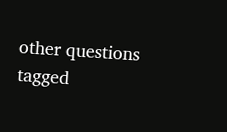other questions tagged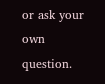or ask your own question.